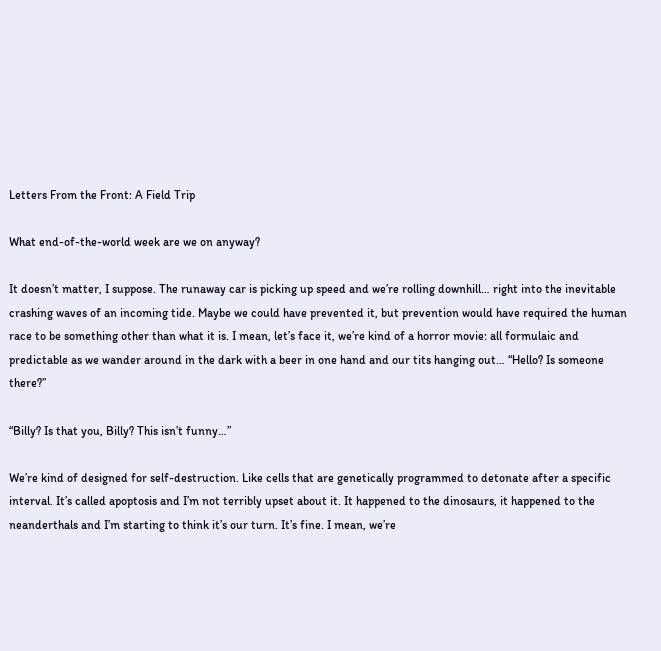Letters From the Front: A Field Trip

What end-of-the-world week are we on anyway?

It doesn’t matter, I suppose. The runaway car is picking up speed and we’re rolling downhill… right into the inevitable crashing waves of an incoming tide. Maybe we could have prevented it, but prevention would have required the human race to be something other than what it is. I mean, let’s face it, we’re kind of a horror movie: all formulaic and predictable as we wander around in the dark with a beer in one hand and our tits hanging out… “Hello? Is someone there?”

“Billy? Is that you, Billy? This isn’t funny…”

We’re kind of designed for self-destruction. Like cells that are genetically programmed to detonate after a specific interval. It’s called apoptosis and I’m not terribly upset about it. It happened to the dinosaurs, it happened to the neanderthals and I’m starting to think it’s our turn. It’s fine. I mean, we’re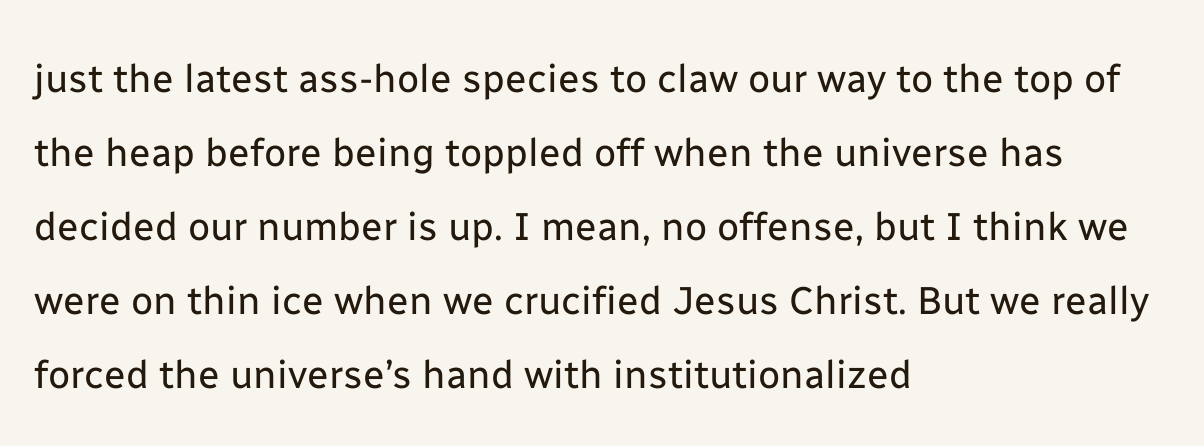just the latest ass-hole species to claw our way to the top of the heap before being toppled off when the universe has decided our number is up. I mean, no offense, but I think we were on thin ice when we crucified Jesus Christ. But we really forced the universe’s hand with institutionalized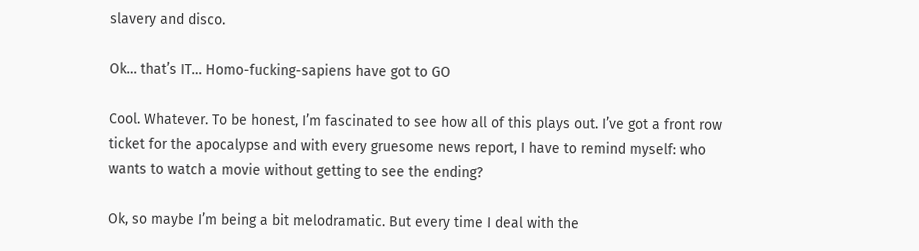slavery and disco.

Ok… that’s IT… Homo-fucking-sapiens have got to GO

Cool. Whatever. To be honest, I’m fascinated to see how all of this plays out. I’ve got a front row ticket for the apocalypse and with every gruesome news report, I have to remind myself: who wants to watch a movie without getting to see the ending?

Ok, so maybe I’m being a bit melodramatic. But every time I deal with the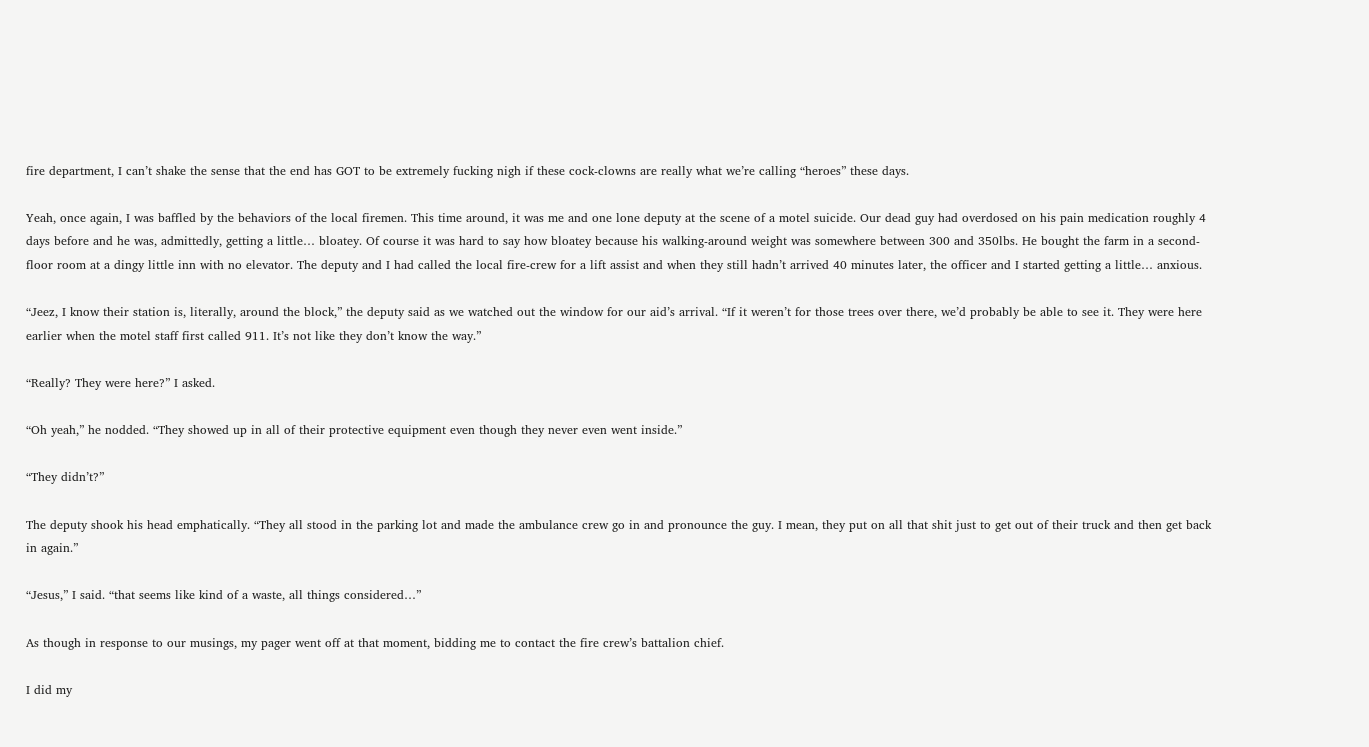fire department, I can’t shake the sense that the end has GOT to be extremely fucking nigh if these cock-clowns are really what we’re calling “heroes” these days.

Yeah, once again, I was baffled by the behaviors of the local firemen. This time around, it was me and one lone deputy at the scene of a motel suicide. Our dead guy had overdosed on his pain medication roughly 4 days before and he was, admittedly, getting a little… bloatey. Of course it was hard to say how bloatey because his walking-around weight was somewhere between 300 and 350lbs. He bought the farm in a second-floor room at a dingy little inn with no elevator. The deputy and I had called the local fire-crew for a lift assist and when they still hadn’t arrived 40 minutes later, the officer and I started getting a little… anxious.

“Jeez, I know their station is, literally, around the block,” the deputy said as we watched out the window for our aid’s arrival. “If it weren’t for those trees over there, we’d probably be able to see it. They were here earlier when the motel staff first called 911. It’s not like they don’t know the way.”

“Really? They were here?” I asked.

“Oh yeah,” he nodded. “They showed up in all of their protective equipment even though they never even went inside.”

“They didn’t?”

The deputy shook his head emphatically. “They all stood in the parking lot and made the ambulance crew go in and pronounce the guy. I mean, they put on all that shit just to get out of their truck and then get back in again.”

“Jesus,” I said. “that seems like kind of a waste, all things considered…”

As though in response to our musings, my pager went off at that moment, bidding me to contact the fire crew’s battalion chief.

I did my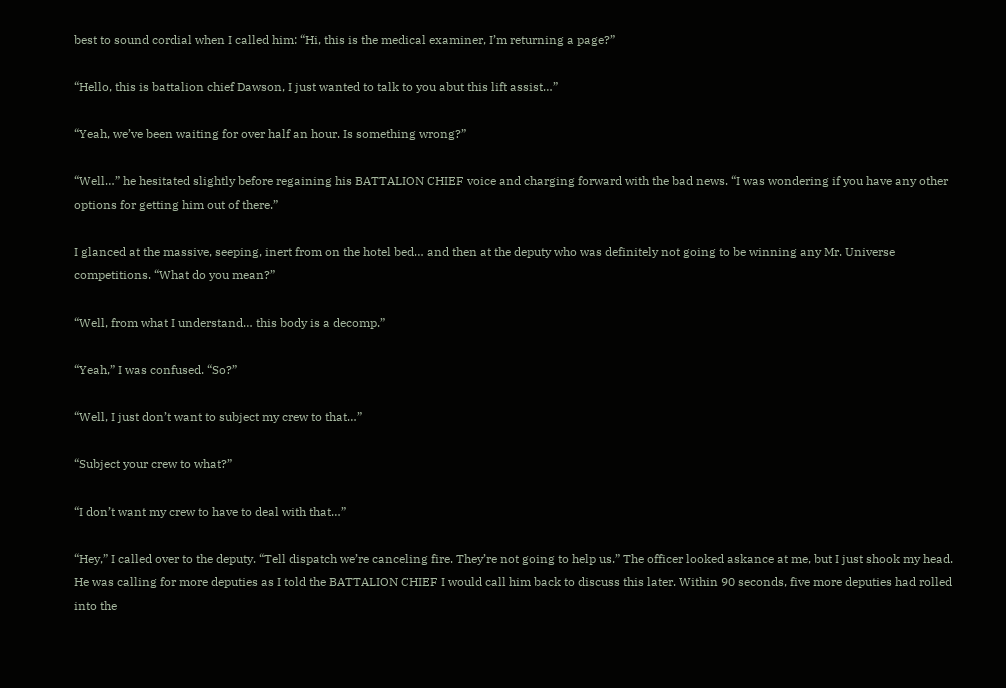best to sound cordial when I called him: “Hi, this is the medical examiner, I’m returning a page?”

“Hello, this is battalion chief Dawson, I just wanted to talk to you abut this lift assist…”

“Yeah, we’ve been waiting for over half an hour. Is something wrong?”

“Well…” he hesitated slightly before regaining his BATTALION CHIEF voice and charging forward with the bad news. “I was wondering if you have any other options for getting him out of there.”

I glanced at the massive, seeping, inert from on the hotel bed… and then at the deputy who was definitely not going to be winning any Mr. Universe competitions. “What do you mean?”

“Well, from what I understand… this body is a decomp.”

“Yeah,” I was confused. “So?”

“Well, I just don’t want to subject my crew to that…”

“Subject your crew to what?”

“I don’t want my crew to have to deal with that…”

“Hey,” I called over to the deputy. “Tell dispatch we’re canceling fire. They’re not going to help us.” The officer looked askance at me, but I just shook my head. He was calling for more deputies as I told the BATTALION CHIEF I would call him back to discuss this later. Within 90 seconds, five more deputies had rolled into the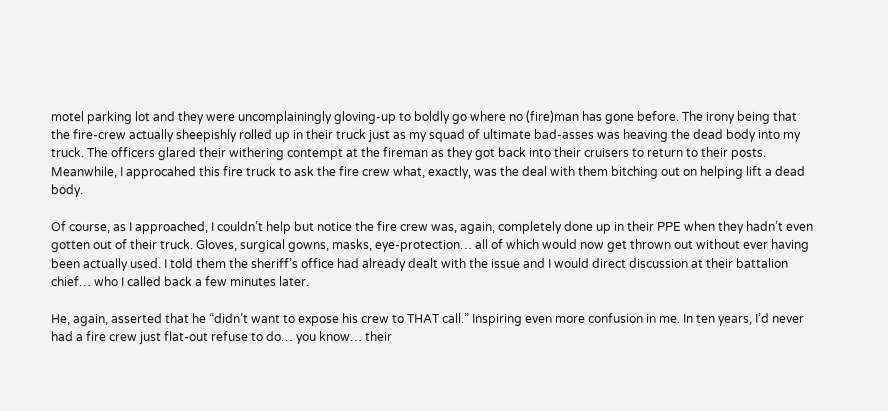motel parking lot and they were uncomplainingly gloving-up to boldly go where no (fire)man has gone before. The irony being that the fire-crew actually sheepishly rolled up in their truck just as my squad of ultimate bad-asses was heaving the dead body into my truck. The officers glared their withering contempt at the fireman as they got back into their cruisers to return to their posts. Meanwhile, I approcahed this fire truck to ask the fire crew what, exactly, was the deal with them bitching out on helping lift a dead body.

Of course, as I approached, I couldn’t help but notice the fire crew was, again, completely done up in their PPE when they hadn’t even gotten out of their truck. Gloves, surgical gowns, masks, eye-protection… all of which would now get thrown out without ever having been actually used. I told them the sheriff’s office had already dealt with the issue and I would direct discussion at their battalion chief… who I called back a few minutes later.

He, again, asserted that he “didn’t want to expose his crew to THAT call.” Inspiring even more confusion in me. In ten years, I’d never had a fire crew just flat-out refuse to do… you know… their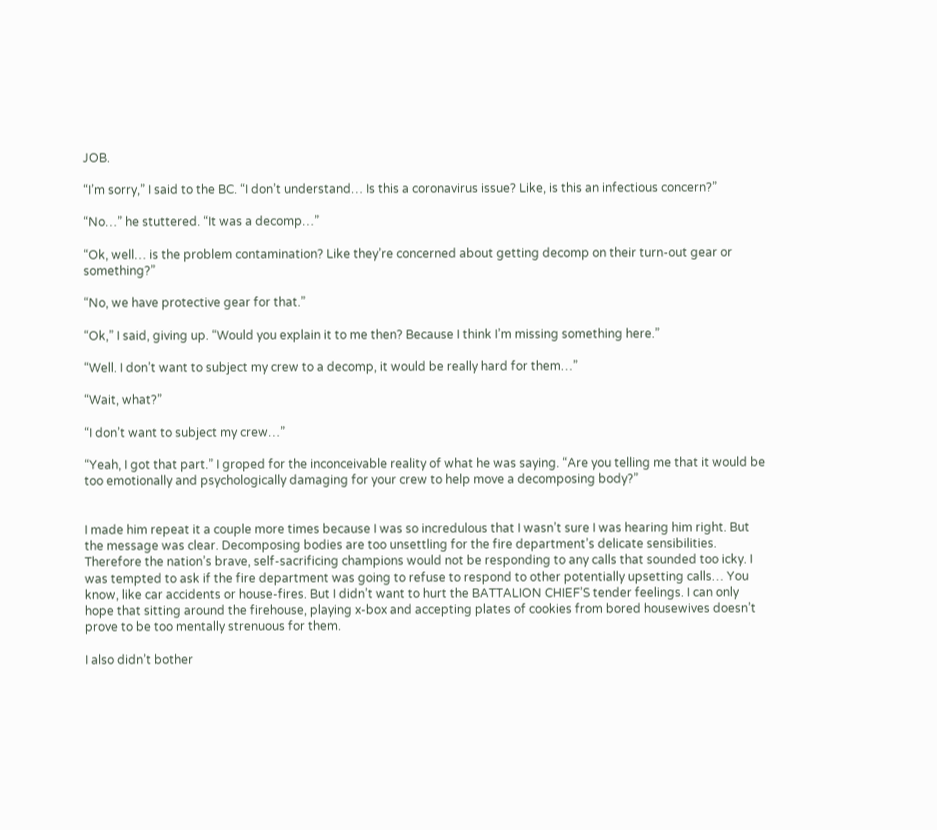JOB.

“I’m sorry,” I said to the BC. “I don’t understand… Is this a coronavirus issue? Like, is this an infectious concern?”

“No…” he stuttered. “It was a decomp…”

“Ok, well… is the problem contamination? Like they’re concerned about getting decomp on their turn-out gear or something?”

“No, we have protective gear for that.”

“Ok,” I said, giving up. “Would you explain it to me then? Because I think I’m missing something here.”

“Well. I don’t want to subject my crew to a decomp, it would be really hard for them…”

“Wait, what?”

“I don’t want to subject my crew…”

“Yeah, I got that part.” I groped for the inconceivable reality of what he was saying. “Are you telling me that it would be too emotionally and psychologically damaging for your crew to help move a decomposing body?”


I made him repeat it a couple more times because I was so incredulous that I wasn’t sure I was hearing him right. But the message was clear. Decomposing bodies are too unsettling for the fire department’s delicate sensibilities. Therefore the nation’s brave, self-sacrificing champions would not be responding to any calls that sounded too icky. I was tempted to ask if the fire department was going to refuse to respond to other potentially upsetting calls… You know, like car accidents or house-fires. But I didn’t want to hurt the BATTALION CHIEF’S tender feelings. I can only hope that sitting around the firehouse, playing x-box and accepting plates of cookies from bored housewives doesn’t prove to be too mentally strenuous for them.

I also didn’t bother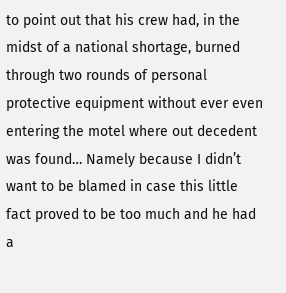to point out that his crew had, in the midst of a national shortage, burned through two rounds of personal protective equipment without ever even entering the motel where out decedent was found… Namely because I didn’t want to be blamed in case this little fact proved to be too much and he had a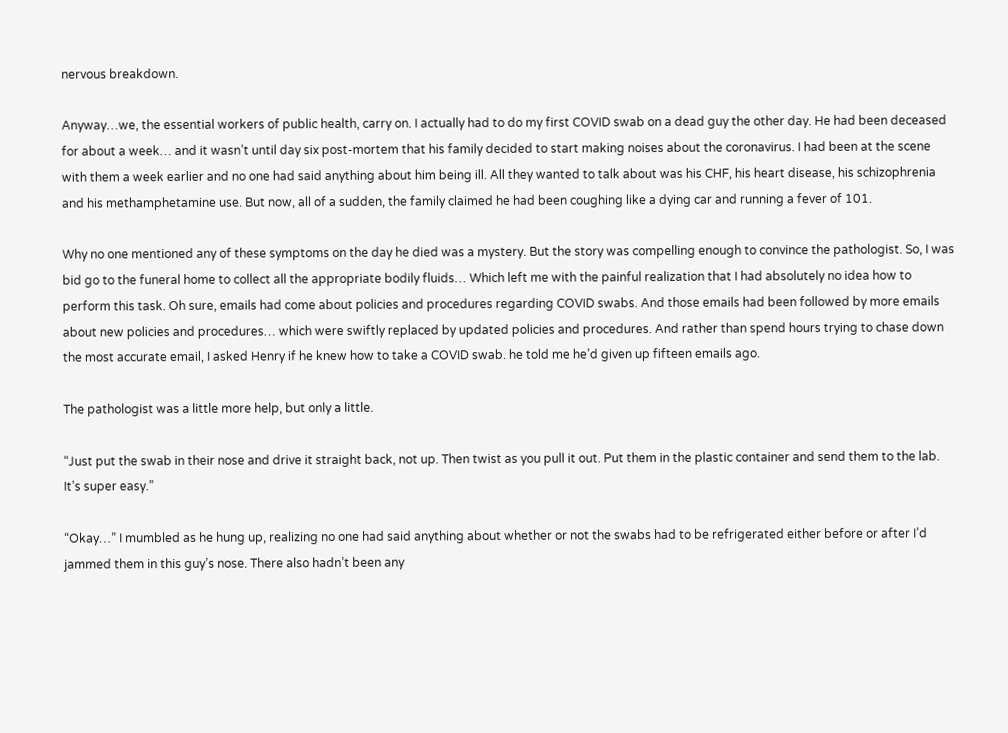nervous breakdown.

Anyway…we, the essential workers of public health, carry on. I actually had to do my first COVID swab on a dead guy the other day. He had been deceased for about a week… and it wasn’t until day six post-mortem that his family decided to start making noises about the coronavirus. I had been at the scene with them a week earlier and no one had said anything about him being ill. All they wanted to talk about was his CHF, his heart disease, his schizophrenia and his methamphetamine use. But now, all of a sudden, the family claimed he had been coughing like a dying car and running a fever of 101.

Why no one mentioned any of these symptoms on the day he died was a mystery. But the story was compelling enough to convince the pathologist. So, I was bid go to the funeral home to collect all the appropriate bodily fluids… Which left me with the painful realization that I had absolutely no idea how to perform this task. Oh sure, emails had come about policies and procedures regarding COVID swabs. And those emails had been followed by more emails about new policies and procedures… which were swiftly replaced by updated policies and procedures. And rather than spend hours trying to chase down the most accurate email, I asked Henry if he knew how to take a COVID swab. he told me he’d given up fifteen emails ago.

The pathologist was a little more help, but only a little.

“Just put the swab in their nose and drive it straight back, not up. Then twist as you pull it out. Put them in the plastic container and send them to the lab. It’s super easy.”

“Okay…” I mumbled as he hung up, realizing no one had said anything about whether or not the swabs had to be refrigerated either before or after I’d jammed them in this guy’s nose. There also hadn’t been any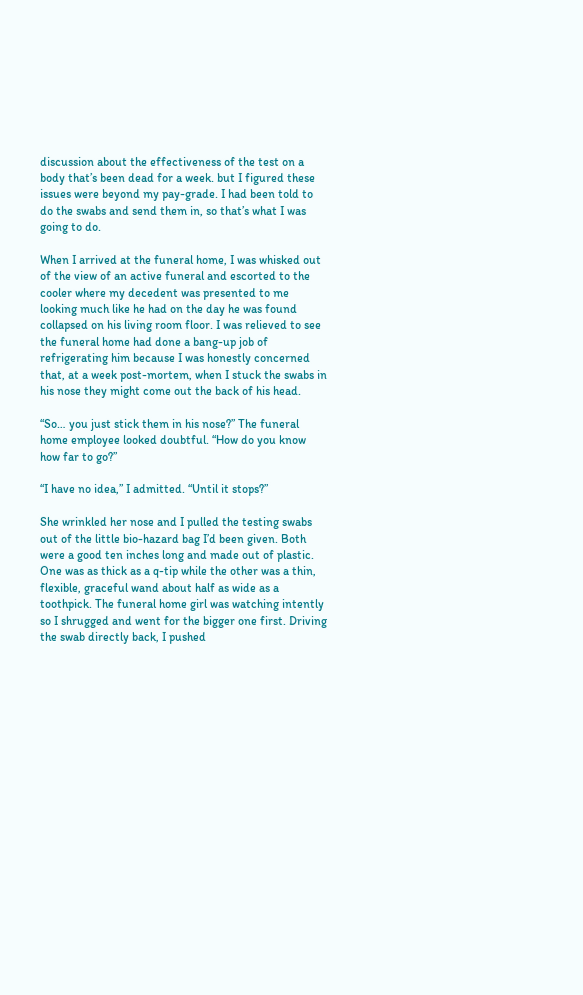discussion about the effectiveness of the test on a body that’s been dead for a week. but I figured these issues were beyond my pay-grade. I had been told to do the swabs and send them in, so that’s what I was going to do.

When I arrived at the funeral home, I was whisked out of the view of an active funeral and escorted to the cooler where my decedent was presented to me looking much like he had on the day he was found collapsed on his living room floor. I was relieved to see the funeral home had done a bang-up job of refrigerating him because I was honestly concerned that, at a week post-mortem, when I stuck the swabs in his nose they might come out the back of his head.

“So… you just stick them in his nose?” The funeral home employee looked doubtful. “How do you know how far to go?”

“I have no idea,” I admitted. “Until it stops?”

She wrinkled her nose and I pulled the testing swabs out of the little bio-hazard bag I’d been given. Both were a good ten inches long and made out of plastic. One was as thick as a q-tip while the other was a thin, flexible, graceful wand about half as wide as a toothpick. The funeral home girl was watching intently so I shrugged and went for the bigger one first. Driving the swab directly back, I pushed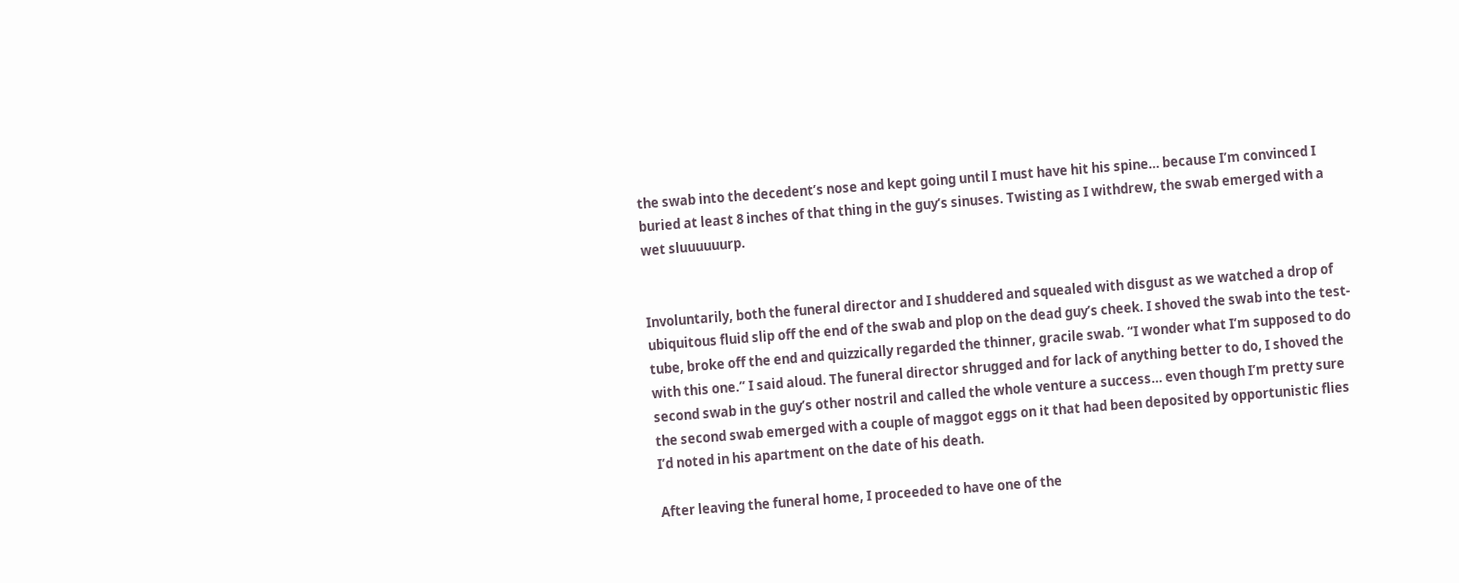the swab into the decedent’s nose and kept going until I must have hit his spine… because I’m convinced I buried at least 8 inches of that thing in the guy’s sinuses. Twisting as I withdrew, the swab emerged with a wet sluuuuuurp.


Involuntarily, both the funeral director and I shuddered and squealed with disgust as we watched a drop of ubiquitous fluid slip off the end of the swab and plop on the dead guy’s cheek. I shoved the swab into the test-tube, broke off the end and quizzically regarded the thinner, gracile swab. “I wonder what I’m supposed to do with this one.” I said aloud. The funeral director shrugged and for lack of anything better to do, I shoved the second swab in the guy’s other nostril and called the whole venture a success… even though I’m pretty sure the second swab emerged with a couple of maggot eggs on it that had been deposited by opportunistic flies I’d noted in his apartment on the date of his death.

After leaving the funeral home, I proceeded to have one of the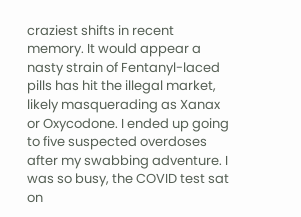craziest shifts in recent memory. It would appear a nasty strain of Fentanyl-laced pills has hit the illegal market, likely masquerading as Xanax or Oxycodone. I ended up going to five suspected overdoses after my swabbing adventure. I was so busy, the COVID test sat on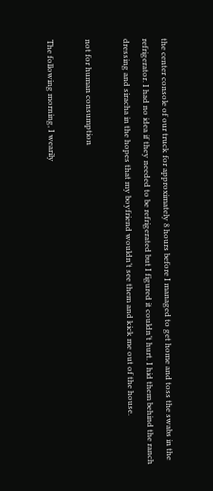the center console of our truck for approximately 8 hours before I managed to get home and toss the swabs in the refrigerator. I had no idea if they needed to be refrigerated but I figured it couldn’t hurt. I hid them behind the ranch dressing and siracha in the hopes that my boyfriend wouldn’t see them and kick me out of the house.

not for human consumption

The following morning, I wearily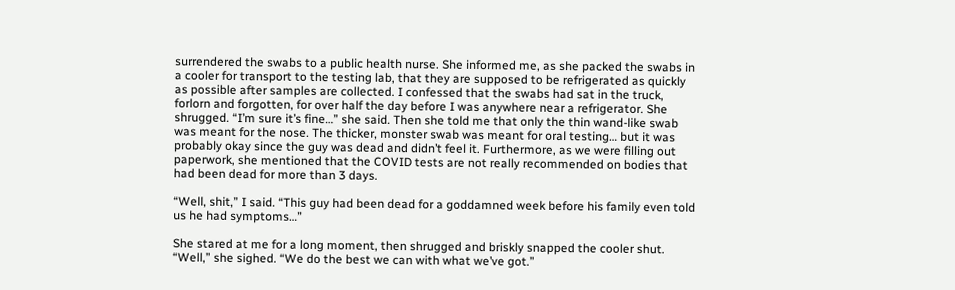surrendered the swabs to a public health nurse. She informed me, as she packed the swabs in a cooler for transport to the testing lab, that they are supposed to be refrigerated as quickly as possible after samples are collected. I confessed that the swabs had sat in the truck, forlorn and forgotten, for over half the day before I was anywhere near a refrigerator. She shrugged. “I’m sure it’s fine…” she said. Then she told me that only the thin wand-like swab was meant for the nose. The thicker, monster swab was meant for oral testing… but it was probably okay since the guy was dead and didn’t feel it. Furthermore, as we were filling out paperwork, she mentioned that the COVID tests are not really recommended on bodies that had been dead for more than 3 days.

“Well, shit,” I said. “This guy had been dead for a goddamned week before his family even told us he had symptoms…”

She stared at me for a long moment, then shrugged and briskly snapped the cooler shut. “Well,” she sighed. “We do the best we can with what we’ve got.”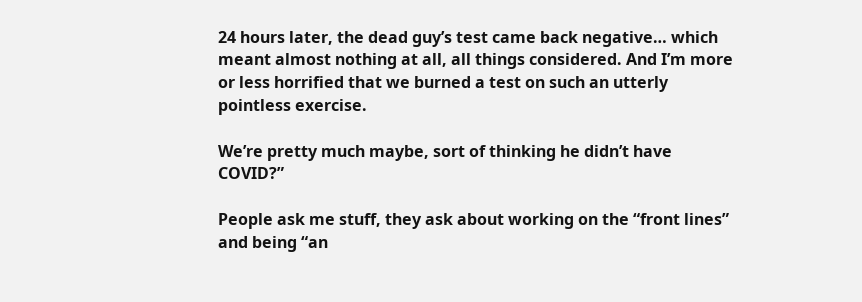24 hours later, the dead guy’s test came back negative… which meant almost nothing at all, all things considered. And I’m more or less horrified that we burned a test on such an utterly pointless exercise.

We’re pretty much maybe, sort of thinking he didn’t have COVID?”

People ask me stuff, they ask about working on the “front lines” and being “an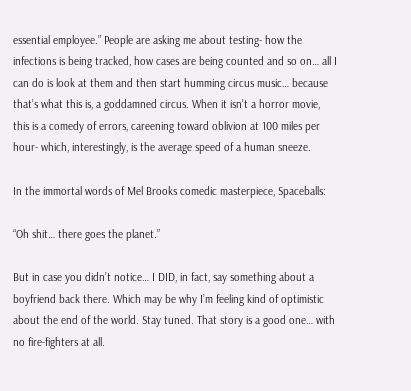essential employee.” People are asking me about testing- how the infections is being tracked, how cases are being counted and so on… all I can do is look at them and then start humming circus music… because that’s what this is, a goddamned circus. When it isn’t a horror movie, this is a comedy of errors, careening toward oblivion at 100 miles per hour- which, interestingly, is the average speed of a human sneeze.

In the immortal words of Mel Brooks comedic masterpiece, Spaceballs:

“Oh shit… there goes the planet.”

But in case you didn’t notice… I DID, in fact, say something about a boyfriend back there. Which may be why I’m feeling kind of optimistic about the end of the world. Stay tuned. That story is a good one… with no fire-fighters at all.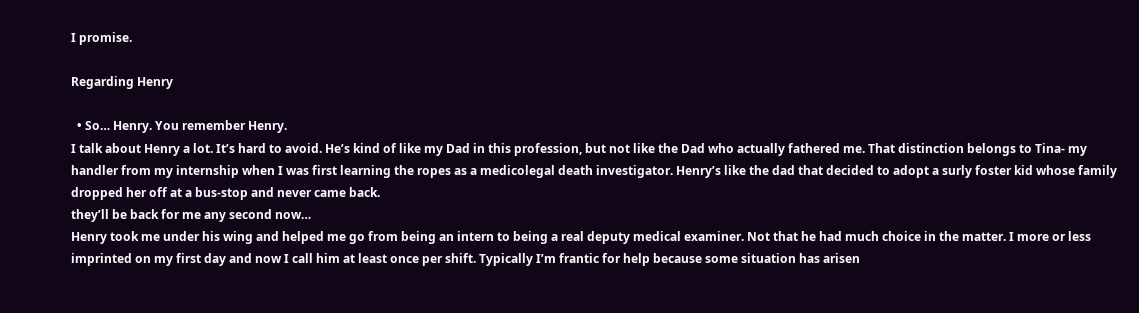I promise.

Regarding Henry

  • So… Henry. You remember Henry.
I talk about Henry a lot. It’s hard to avoid. He’s kind of like my Dad in this profession, but not like the Dad who actually fathered me. That distinction belongs to Tina- my handler from my internship when I was first learning the ropes as a medicolegal death investigator. Henry’s like the dad that decided to adopt a surly foster kid whose family dropped her off at a bus-stop and never came back.
they’ll be back for me any second now…
Henry took me under his wing and helped me go from being an intern to being a real deputy medical examiner. Not that he had much choice in the matter. I more or less imprinted on my first day and now I call him at least once per shift. Typically I’m frantic for help because some situation has arisen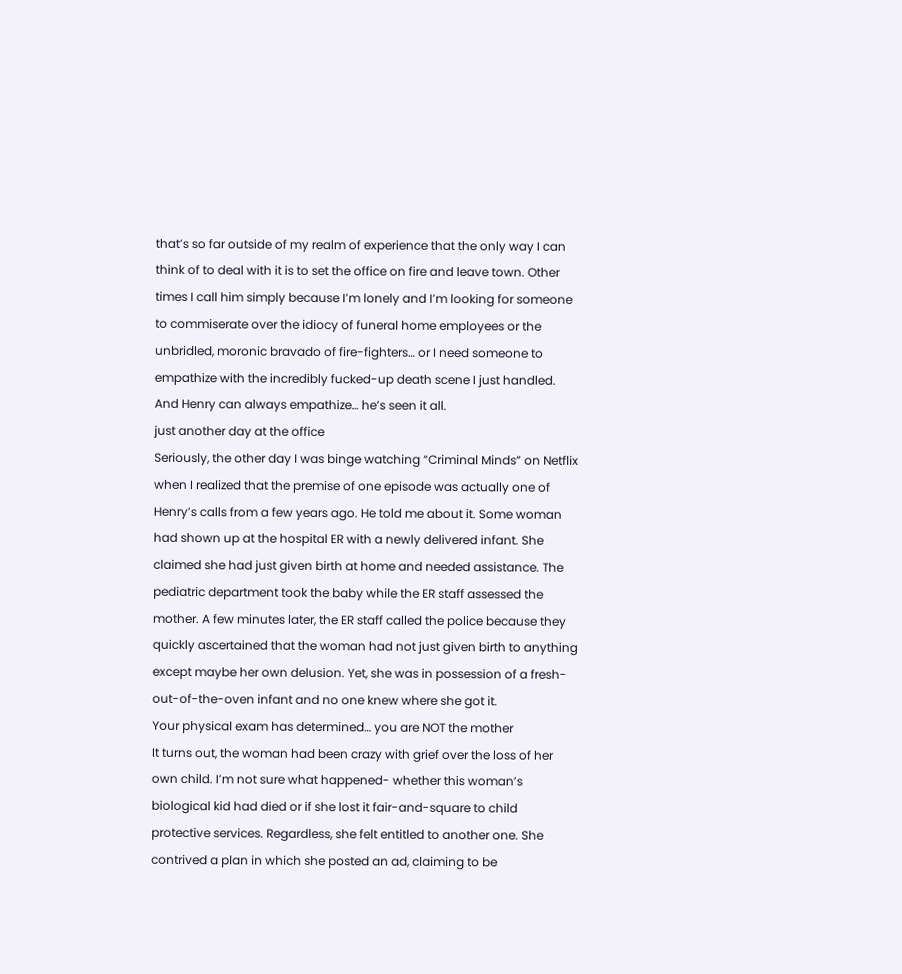that’s so far outside of my realm of experience that the only way I can think of to deal with it is to set the office on fire and leave town. Other times I call him simply because I’m lonely and I’m looking for someone to commiserate over the idiocy of funeral home employees or the unbridled, moronic bravado of fire-fighters… or I need someone to empathize with the incredibly fucked-up death scene I just handled. And Henry can always empathize… he’s seen it all.
just another day at the office
Seriously, the other day I was binge watching “Criminal Minds” on Netflix when I realized that the premise of one episode was actually one of Henry’s calls from a few years ago. He told me about it. Some woman had shown up at the hospital ER with a newly delivered infant. She claimed she had just given birth at home and needed assistance. The pediatric department took the baby while the ER staff assessed the mother. A few minutes later, the ER staff called the police because they quickly ascertained that the woman had not just given birth to anything except maybe her own delusion. Yet, she was in possession of a fresh-out-of-the-oven infant and no one knew where she got it.
Your physical exam has determined… you are NOT the mother
It turns out, the woman had been crazy with grief over the loss of her own child. I’m not sure what happened- whether this woman’s biological kid had died or if she lost it fair-and-square to child protective services. Regardless, she felt entitled to another one. She contrived a plan in which she posted an ad, claiming to be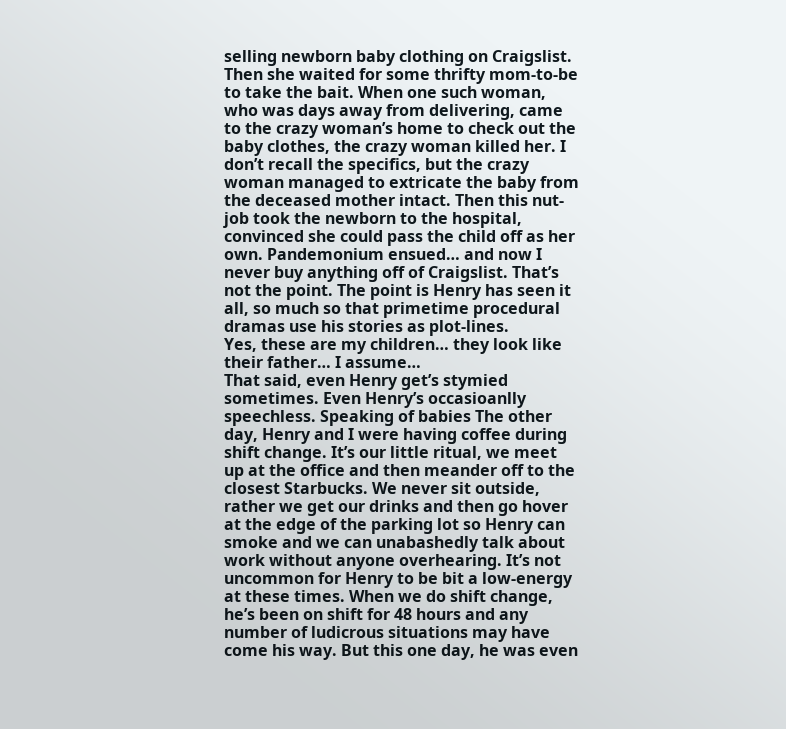selling newborn baby clothing on Craigslist. Then she waited for some thrifty mom-to-be to take the bait. When one such woman, who was days away from delivering, came to the crazy woman’s home to check out the baby clothes, the crazy woman killed her. I don’t recall the specifics, but the crazy woman managed to extricate the baby from the deceased mother intact. Then this nut-job took the newborn to the hospital, convinced she could pass the child off as her own. Pandemonium ensued… and now I never buy anything off of Craigslist. That’s not the point. The point is Henry has seen it all, so much so that primetime procedural dramas use his stories as plot-lines.
Yes, these are my children… they look like their father… I assume…
That said, even Henry get’s stymied sometimes. Even Henry’s occasioanlly speechless. Speaking of babies The other day, Henry and I were having coffee during shift change. It’s our little ritual, we meet up at the office and then meander off to the closest Starbucks. We never sit outside, rather we get our drinks and then go hover at the edge of the parking lot so Henry can smoke and we can unabashedly talk about work without anyone overhearing. It’s not uncommon for Henry to be bit a low-energy at these times. When we do shift change, he’s been on shift for 48 hours and any number of ludicrous situations may have come his way. But this one day, he was even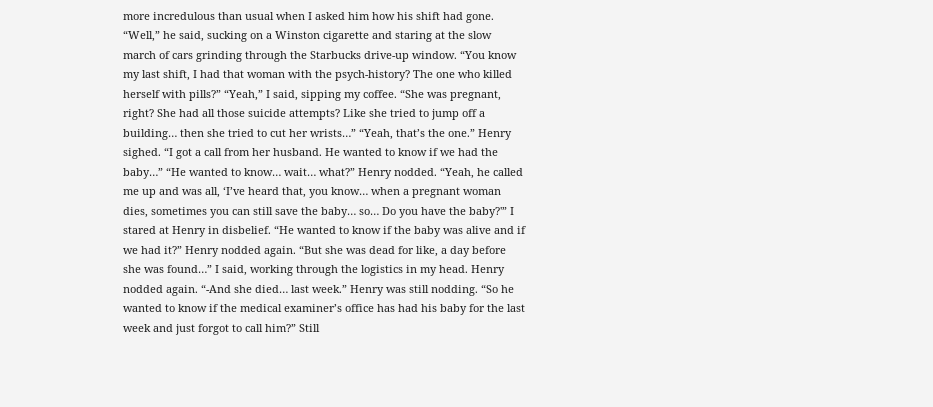more incredulous than usual when I asked him how his shift had gone. “Well,” he said, sucking on a Winston cigarette and staring at the slow march of cars grinding through the Starbucks drive-up window. “You know my last shift, I had that woman with the psych-history? The one who killed herself with pills?” “Yeah,” I said, sipping my coffee. “She was pregnant, right? She had all those suicide attempts? Like she tried to jump off a building… then she tried to cut her wrists…” “Yeah, that’s the one.” Henry sighed. “I got a call from her husband. He wanted to know if we had the baby…” “He wanted to know… wait… what?” Henry nodded. “Yeah, he called me up and was all, ‘I’ve heard that, you know… when a pregnant woman dies, sometimes you can still save the baby… so… Do you have the baby?'” I stared at Henry in disbelief. “He wanted to know if the baby was alive and if we had it?” Henry nodded again. “But she was dead for like, a day before she was found…” I said, working through the logistics in my head. Henry nodded again. “-And she died… last week.” Henry was still nodding. “So he wanted to know if the medical examiner’s office has had his baby for the last week and just forgot to call him?” Still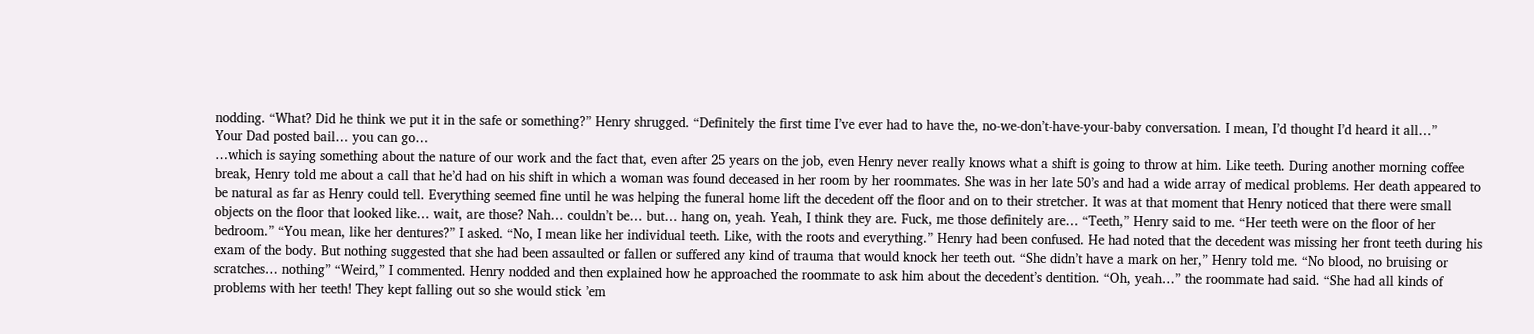nodding. “What? Did he think we put it in the safe or something?” Henry shrugged. “Definitely the first time I’ve ever had to have the, no-we-don’t-have-your-baby conversation. I mean, I’d thought I’d heard it all…”
Your Dad posted bail… you can go…
…which is saying something about the nature of our work and the fact that, even after 25 years on the job, even Henry never really knows what a shift is going to throw at him. Like teeth. During another morning coffee break, Henry told me about a call that he’d had on his shift in which a woman was found deceased in her room by her roommates. She was in her late 50’s and had a wide array of medical problems. Her death appeared to be natural as far as Henry could tell. Everything seemed fine until he was helping the funeral home lift the decedent off the floor and on to their stretcher. It was at that moment that Henry noticed that there were small objects on the floor that looked like… wait, are those? Nah… couldn’t be… but… hang on, yeah. Yeah, I think they are. Fuck, me those definitely are… “Teeth,” Henry said to me. “Her teeth were on the floor of her bedroom.” “You mean, like her dentures?” I asked. “No, I mean like her individual teeth. Like, with the roots and everything.” Henry had been confused. He had noted that the decedent was missing her front teeth during his exam of the body. But nothing suggested that she had been assaulted or fallen or suffered any kind of trauma that would knock her teeth out. “She didn’t have a mark on her,” Henry told me. “No blood, no bruising or scratches… nothing” “Weird,” I commented. Henry nodded and then explained how he approached the roommate to ask him about the decedent’s dentition. “Oh, yeah…” the roommate had said. “She had all kinds of problems with her teeth! They kept falling out so she would stick ’em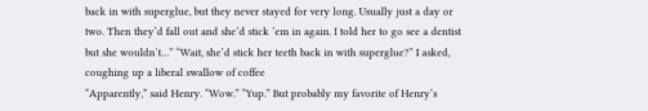back in with superglue, but they never stayed for very long. Usually just a day or two. Then they’d fall out and she’d stick ’em in again. I told her to go see a dentist but she wouldn’t…” “Wait, she’d stick her teeth back in with superglue?” I asked, coughing up a liberal swallow of coffee
“Apparently,” said Henry. “Wow.” “Yup.” But probably my favorite of Henry’s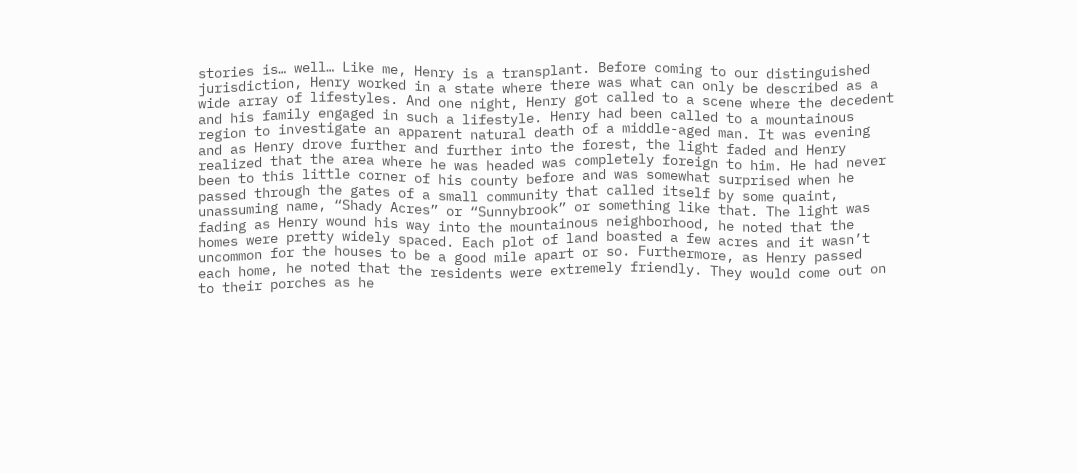stories is… well… Like me, Henry is a transplant. Before coming to our distinguished jurisdiction, Henry worked in a state where there was what can only be described as a wide array of lifestyles. And one night, Henry got called to a scene where the decedent and his family engaged in such a lifestyle. Henry had been called to a mountainous region to investigate an apparent natural death of a middle-aged man. It was evening and as Henry drove further and further into the forest, the light faded and Henry realized that the area where he was headed was completely foreign to him. He had never been to this little corner of his county before and was somewhat surprised when he passed through the gates of a small community that called itself by some quaint, unassuming name, “Shady Acres” or “Sunnybrook” or something like that. The light was fading as Henry wound his way into the mountainous neighborhood, he noted that the homes were pretty widely spaced. Each plot of land boasted a few acres and it wasn’t uncommon for the houses to be a good mile apart or so. Furthermore, as Henry passed each home, he noted that the residents were extremely friendly. They would come out on to their porches as he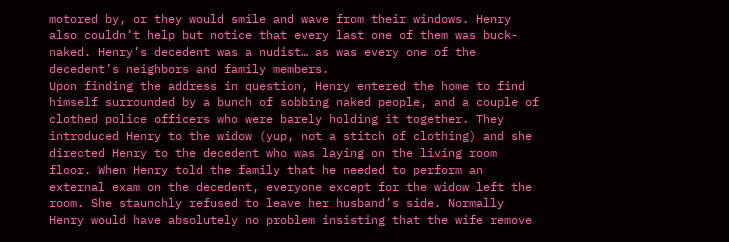motored by, or they would smile and wave from their windows. Henry also couldn’t help but notice that every last one of them was buck-naked. Henry’s decedent was a nudist… as was every one of the decedent’s neighbors and family members.
Upon finding the address in question, Henry entered the home to find himself surrounded by a bunch of sobbing naked people, and a couple of clothed police officers who were barely holding it together. They introduced Henry to the widow (yup, not a stitch of clothing) and she directed Henry to the decedent who was laying on the living room floor. When Henry told the family that he needed to perform an external exam on the decedent, everyone except for the widow left the room. She staunchly refused to leave her husband’s side. Normally Henry would have absolutely no problem insisting that the wife remove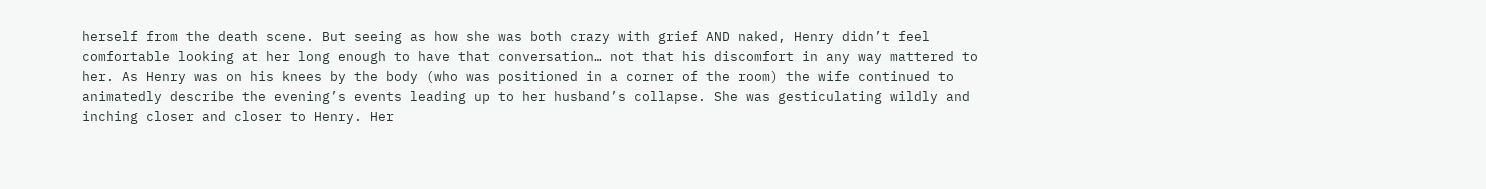herself from the death scene. But seeing as how she was both crazy with grief AND naked, Henry didn’t feel comfortable looking at her long enough to have that conversation… not that his discomfort in any way mattered to her. As Henry was on his knees by the body (who was positioned in a corner of the room) the wife continued to animatedly describe the evening’s events leading up to her husband’s collapse. She was gesticulating wildly and inching closer and closer to Henry. Her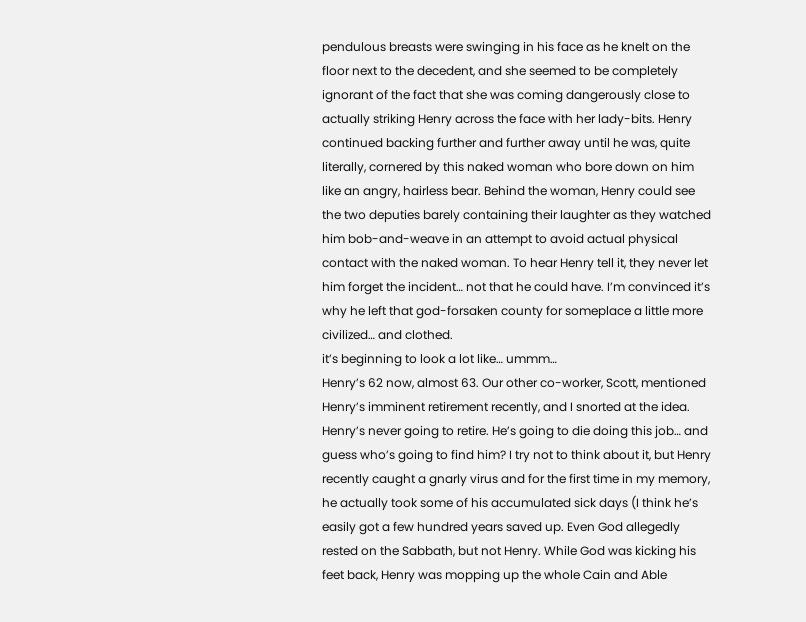pendulous breasts were swinging in his face as he knelt on the floor next to the decedent, and she seemed to be completely ignorant of the fact that she was coming dangerously close to actually striking Henry across the face with her lady-bits. Henry continued backing further and further away until he was, quite literally, cornered by this naked woman who bore down on him like an angry, hairless bear. Behind the woman, Henry could see the two deputies barely containing their laughter as they watched him bob-and-weave in an attempt to avoid actual physical contact with the naked woman. To hear Henry tell it, they never let him forget the incident… not that he could have. I’m convinced it’s why he left that god-forsaken county for someplace a little more civilized… and clothed.
it’s beginning to look a lot like… ummm…
Henry’s 62 now, almost 63. Our other co-worker, Scott, mentioned Henry’s imminent retirement recently, and I snorted at the idea. Henry’s never going to retire. He’s going to die doing this job… and guess who’s going to find him? I try not to think about it, but Henry recently caught a gnarly virus and for the first time in my memory, he actually took some of his accumulated sick days (I think he’s easily got a few hundred years saved up. Even God allegedly rested on the Sabbath, but not Henry. While God was kicking his feet back, Henry was mopping up the whole Cain and Able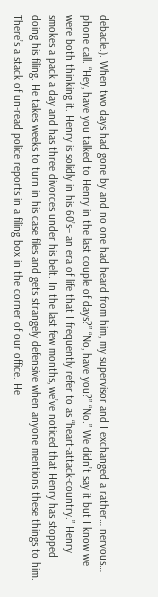debacle.). When two days had gone by and no one had heard from him, my supervisor and I exchanged a rather… nervous… phone call. “Hey, have you talked to Henry in the last couple of days?” “No, have you?” “No.” We didn’t say it but I know we were both thinking it. Henry is solidly in his 60’s– an era of life that I frequently refer to as “heart-attack-country.” Henry smokes a pack a day and has three divorces under his belt. In the last few months, we’ve noticed that Henry has stopped doing his filing. He takes weeks to turn in his case files and gets strangely defensive when anyone mentions these things to him. There’s a stack of un-read police reports in a filing box in the corner of our office. He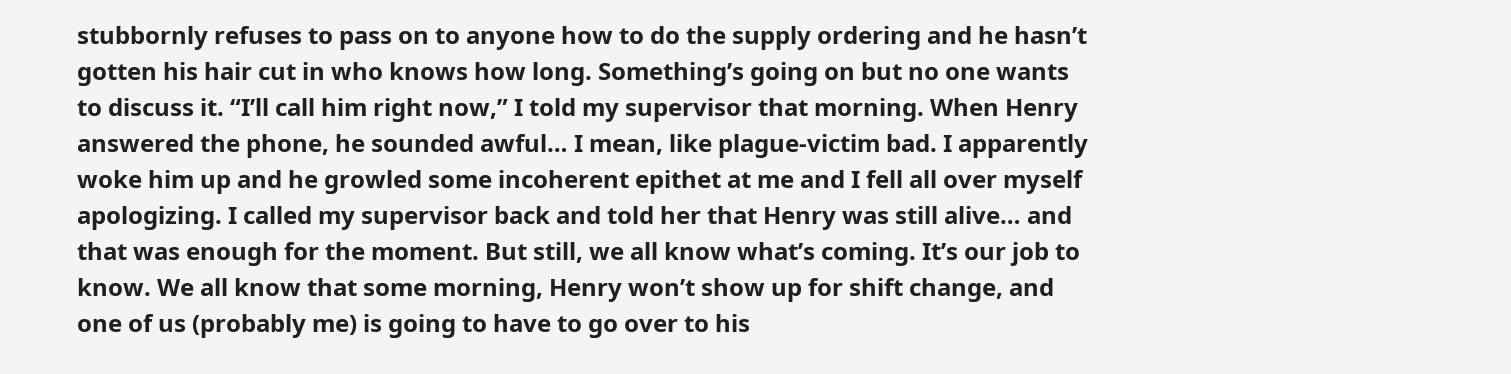stubbornly refuses to pass on to anyone how to do the supply ordering and he hasn’t gotten his hair cut in who knows how long. Something’s going on but no one wants to discuss it. “I’ll call him right now,” I told my supervisor that morning. When Henry answered the phone, he sounded awful… I mean, like plague-victim bad. I apparently woke him up and he growled some incoherent epithet at me and I fell all over myself apologizing. I called my supervisor back and told her that Henry was still alive… and that was enough for the moment. But still, we all know what’s coming. It’s our job to know. We all know that some morning, Henry won’t show up for shift change, and one of us (probably me) is going to have to go over to his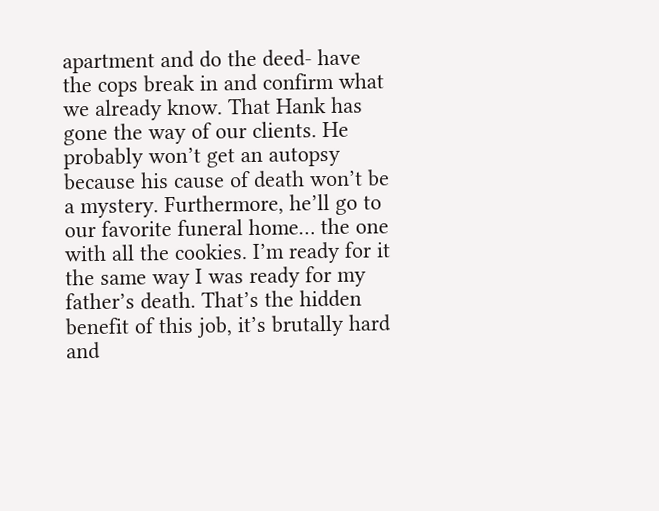apartment and do the deed- have the cops break in and confirm what we already know. That Hank has gone the way of our clients. He probably won’t get an autopsy because his cause of death won’t be a mystery. Furthermore, he’ll go to our favorite funeral home… the one with all the cookies. I’m ready for it the same way I was ready for my father’s death. That’s the hidden benefit of this job, it’s brutally hard and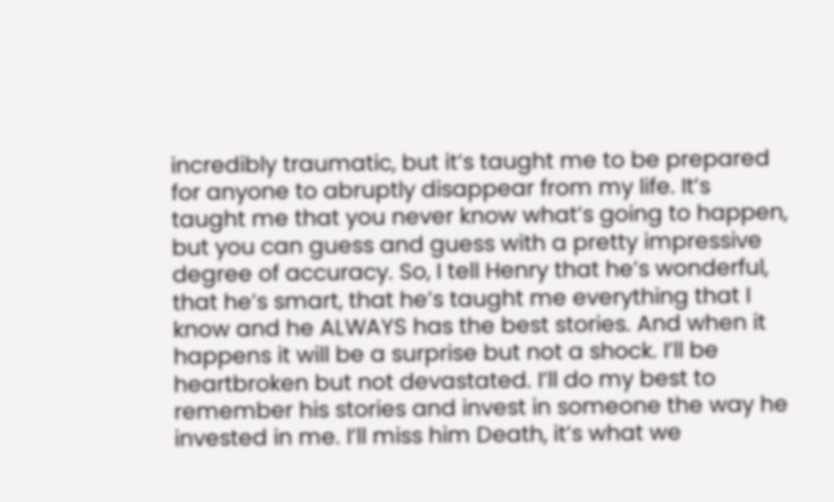incredibly traumatic, but it’s taught me to be prepared for anyone to abruptly disappear from my life. It’s taught me that you never know what’s going to happen, but you can guess and guess with a pretty impressive degree of accuracy. So, I tell Henry that he’s wonderful, that he’s smart, that he’s taught me everything that I know and he ALWAYS has the best stories. And when it happens it will be a surprise but not a shock. I’ll be heartbroken but not devastated. I’ll do my best to remember his stories and invest in someone the way he invested in me. I’ll miss him Death, it’s what we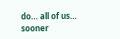do… all of us… sooner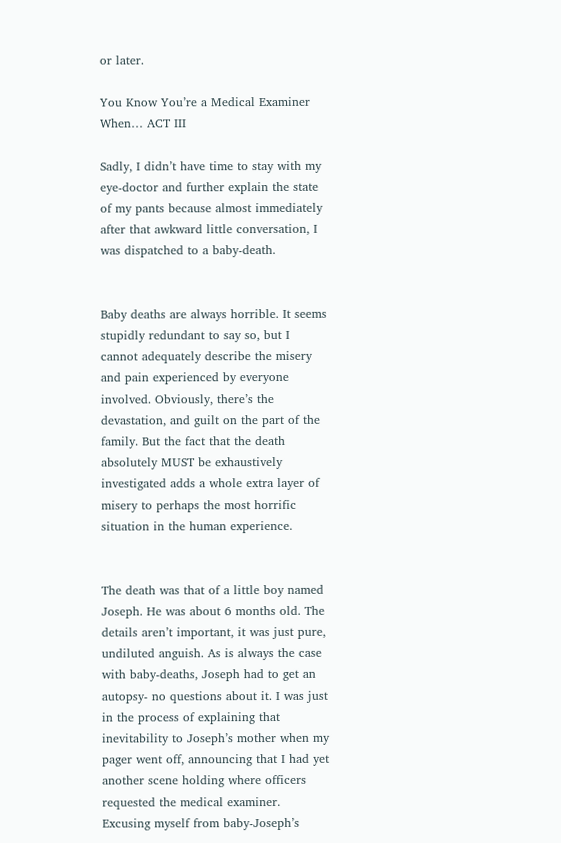or later.

You Know You’re a Medical Examiner When… ACT III

Sadly, I didn’t have time to stay with my eye-doctor and further explain the state of my pants because almost immediately after that awkward little conversation, I was dispatched to a baby-death.


Baby deaths are always horrible. It seems stupidly redundant to say so, but I cannot adequately describe the misery and pain experienced by everyone involved. Obviously, there’s the devastation, and guilt on the part of the family. But the fact that the death absolutely MUST be exhaustively investigated adds a whole extra layer of misery to perhaps the most horrific situation in the human experience.


The death was that of a little boy named Joseph. He was about 6 months old. The details aren’t important, it was just pure, undiluted anguish. As is always the case with baby-deaths, Joseph had to get an autopsy- no questions about it. I was just in the process of explaining that inevitability to Joseph’s mother when my pager went off, announcing that I had yet another scene holding where officers requested the medical examiner. Excusing myself from baby-Joseph’s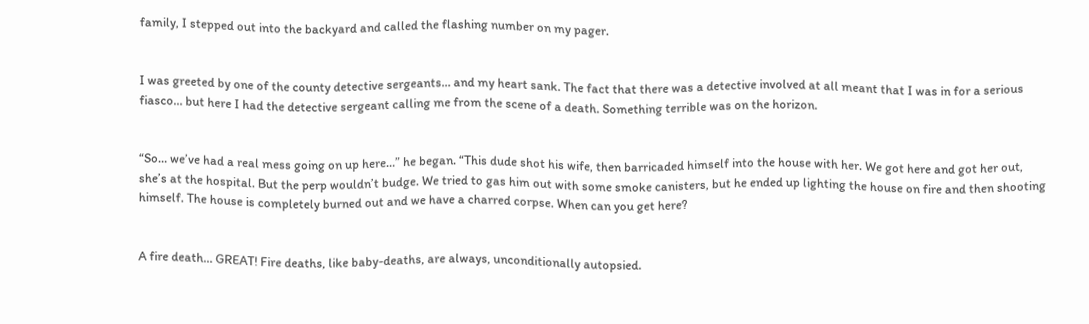family, I stepped out into the backyard and called the flashing number on my pager.


I was greeted by one of the county detective sergeants… and my heart sank. The fact that there was a detective involved at all meant that I was in for a serious fiasco… but here I had the detective sergeant calling me from the scene of a death. Something terrible was on the horizon.


“So… we’ve had a real mess going on up here…” he began. “This dude shot his wife, then barricaded himself into the house with her. We got here and got her out, she’s at the hospital. But the perp wouldn’t budge. We tried to gas him out with some smoke canisters, but he ended up lighting the house on fire and then shooting himself. The house is completely burned out and we have a charred corpse. When can you get here?


A fire death… GREAT! Fire deaths, like baby-deaths, are always, unconditionally autopsied.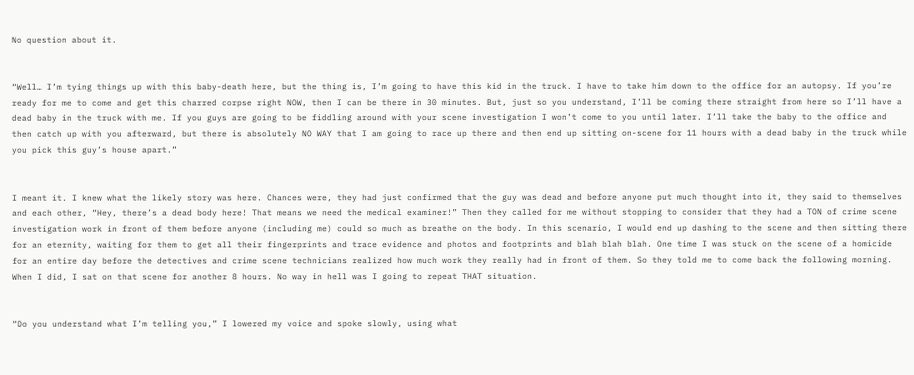No question about it.


“Well… I’m tying things up with this baby-death here, but the thing is, I’m going to have this kid in the truck. I have to take him down to the office for an autopsy. If you’re ready for me to come and get this charred corpse right NOW, then I can be there in 30 minutes. But, just so you understand, I’ll be coming there straight from here so I’ll have a dead baby in the truck with me. If you guys are going to be fiddling around with your scene investigation I won’t come to you until later. I’ll take the baby to the office and then catch up with you afterward, but there is absolutely NO WAY that I am going to race up there and then end up sitting on-scene for 11 hours with a dead baby in the truck while you pick this guy’s house apart.”


I meant it. I knew what the likely story was here. Chances were, they had just confirmed that the guy was dead and before anyone put much thought into it, they said to themselves and each other, “Hey, there’s a dead body here! That means we need the medical examiner!” Then they called for me without stopping to consider that they had a TON of crime scene investigation work in front of them before anyone (including me) could so much as breathe on the body. In this scenario, I would end up dashing to the scene and then sitting there for an eternity, waiting for them to get all their fingerprints and trace evidence and photos and footprints and blah blah blah. One time I was stuck on the scene of a homicide for an entire day before the detectives and crime scene technicians realized how much work they really had in front of them. So they told me to come back the following morning. When I did, I sat on that scene for another 8 hours. No way in hell was I going to repeat THAT situation.


“Do you understand what I’m telling you,” I lowered my voice and spoke slowly, using what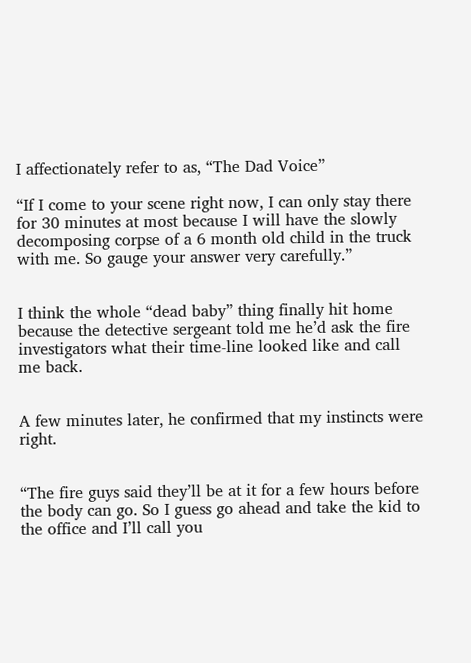I affectionately refer to as, “The Dad Voice”

“If I come to your scene right now, I can only stay there for 30 minutes at most because I will have the slowly decomposing corpse of a 6 month old child in the truck with me. So gauge your answer very carefully.”


I think the whole “dead baby” thing finally hit home because the detective sergeant told me he’d ask the fire investigators what their time-line looked like and call me back.


A few minutes later, he confirmed that my instincts were right.


“The fire guys said they’ll be at it for a few hours before the body can go. So I guess go ahead and take the kid to the office and I’ll call you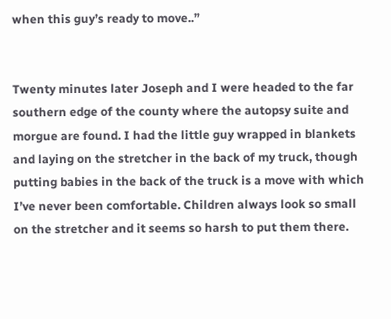when this guy’s ready to move..”


Twenty minutes later Joseph and I were headed to the far southern edge of the county where the autopsy suite and morgue are found. I had the little guy wrapped in blankets and laying on the stretcher in the back of my truck, though putting babies in the back of the truck is a move with which I’ve never been comfortable. Children always look so small on the stretcher and it seems so harsh to put them there.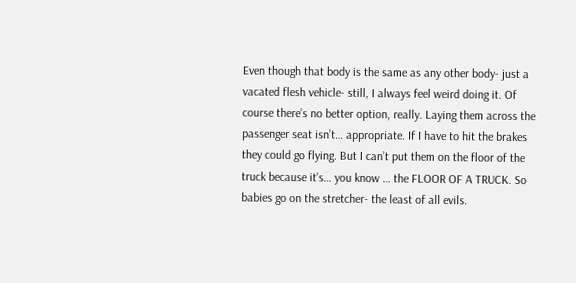Even though that body is the same as any other body- just a vacated flesh vehicle- still, I always feel weird doing it. Of course there’s no better option, really. Laying them across the passenger seat isn’t… appropriate. If I have to hit the brakes they could go flying. But I can’t put them on the floor of the truck because it’s… you know … the FLOOR OF A TRUCK. So babies go on the stretcher- the least of all evils.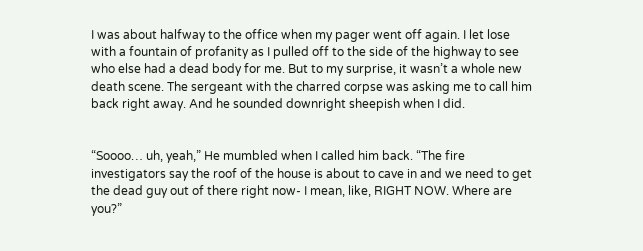I was about halfway to the office when my pager went off again. I let lose with a fountain of profanity as I pulled off to the side of the highway to see who else had a dead body for me. But to my surprise, it wasn’t a whole new death scene. The sergeant with the charred corpse was asking me to call him back right away. And he sounded downright sheepish when I did.


“Soooo… uh, yeah,” He mumbled when I called him back. “The fire investigators say the roof of the house is about to cave in and we need to get the dead guy out of there right now- I mean, like, RIGHT NOW. Where are you?”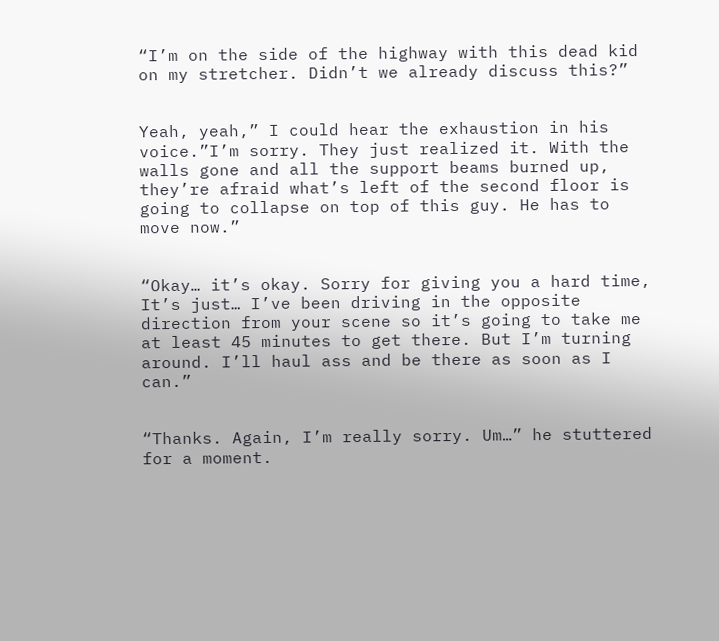“I’m on the side of the highway with this dead kid on my stretcher. Didn’t we already discuss this?”


Yeah, yeah,” I could hear the exhaustion in his voice.”I’m sorry. They just realized it. With the walls gone and all the support beams burned up, they’re afraid what’s left of the second floor is going to collapse on top of this guy. He has to move now.”


“Okay… it’s okay. Sorry for giving you a hard time, It’s just… I’ve been driving in the opposite direction from your scene so it’s going to take me at least 45 minutes to get there. But I’m turning around. I’ll haul ass and be there as soon as I can.”


“Thanks. Again, I’m really sorry. Um…” he stuttered for a moment.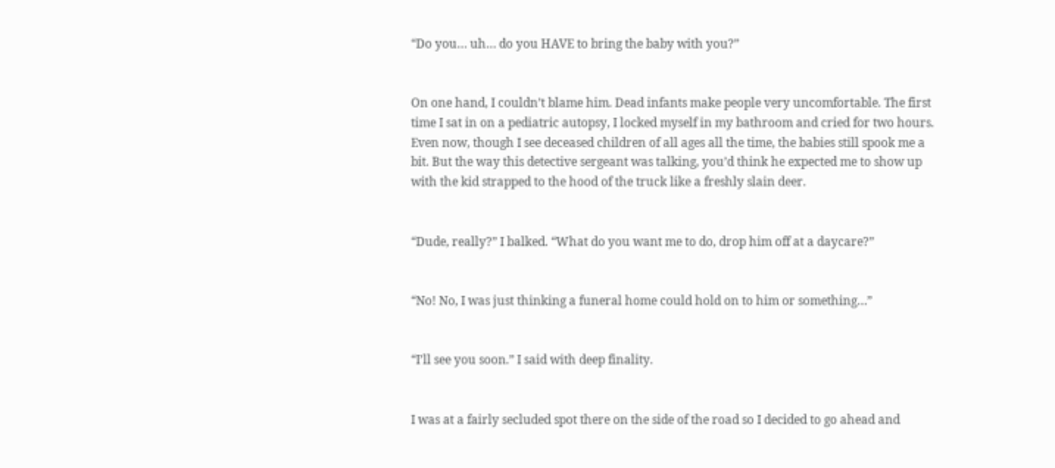“Do you… uh… do you HAVE to bring the baby with you?”


On one hand, I couldn’t blame him. Dead infants make people very uncomfortable. The first time I sat in on a pediatric autopsy, I locked myself in my bathroom and cried for two hours. Even now, though I see deceased children of all ages all the time, the babies still spook me a bit. But the way this detective sergeant was talking, you’d think he expected me to show up with the kid strapped to the hood of the truck like a freshly slain deer.


“Dude, really?” I balked. “What do you want me to do, drop him off at a daycare?”


“No! No, I was just thinking a funeral home could hold on to him or something…”


“I’ll see you soon.” I said with deep finality.


I was at a fairly secluded spot there on the side of the road so I decided to go ahead and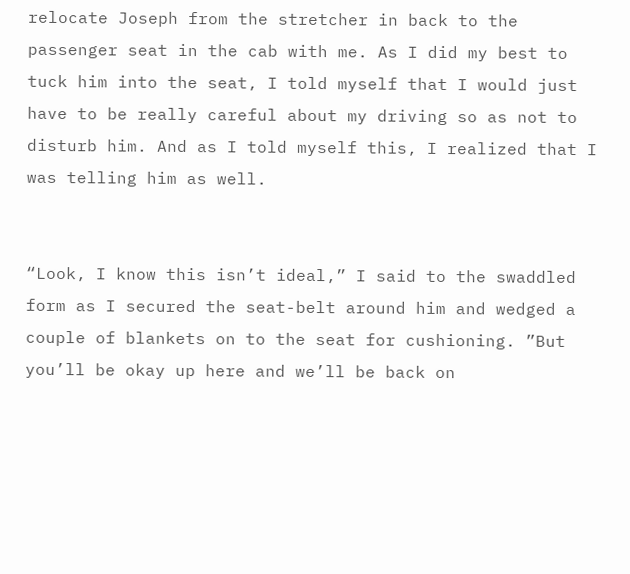relocate Joseph from the stretcher in back to the passenger seat in the cab with me. As I did my best to tuck him into the seat, I told myself that I would just have to be really careful about my driving so as not to disturb him. And as I told myself this, I realized that I was telling him as well.


“Look, I know this isn’t ideal,” I said to the swaddled form as I secured the seat-belt around him and wedged a couple of blankets on to the seat for cushioning. ”But you’ll be okay up here and we’ll be back on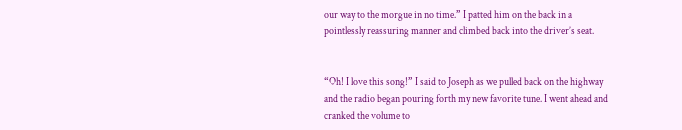our way to the morgue in no time.” I patted him on the back in a pointlessly reassuring manner and climbed back into the driver’s seat.


“Oh! I love this song!” I said to Joseph as we pulled back on the highway and the radio began pouring forth my new favorite tune. I went ahead and cranked the volume to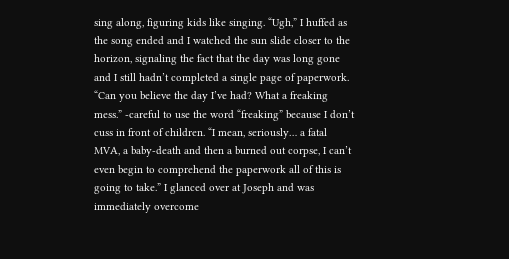sing along, figuring kids like singing. “Ugh,” I huffed as the song ended and I watched the sun slide closer to the horizon, signaling the fact that the day was long gone and I still hadn’t completed a single page of paperwork. “Can you believe the day I’ve had? What a freaking mess.” -careful to use the word “freaking” because I don’t cuss in front of children. “I mean, seriously… a fatal MVA, a baby-death and then a burned out corpse, I can’t even begin to comprehend the paperwork all of this is going to take.” I glanced over at Joseph and was immediately overcome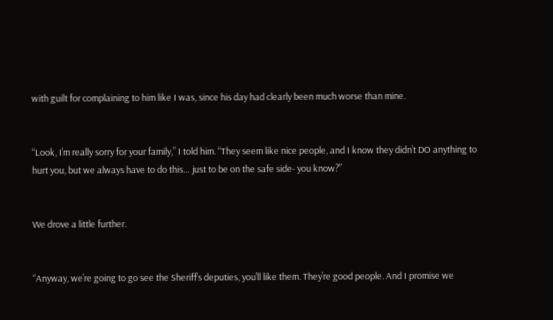with guilt for complaining to him like I was, since his day had clearly been much worse than mine.


“Look, I’m really sorry for your family,” I told him. “They seem like nice people, and I know they didn’t DO anything to hurt you, but we always have to do this… just to be on the safe side- you know?”


We drove a little further.


“Anyway, we’re going to go see the Sheriff’s deputies, you’ll like them. They’re good people. And I promise we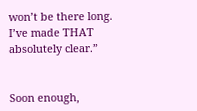won’t be there long. I’ve made THAT absolutely clear.”


Soon enough,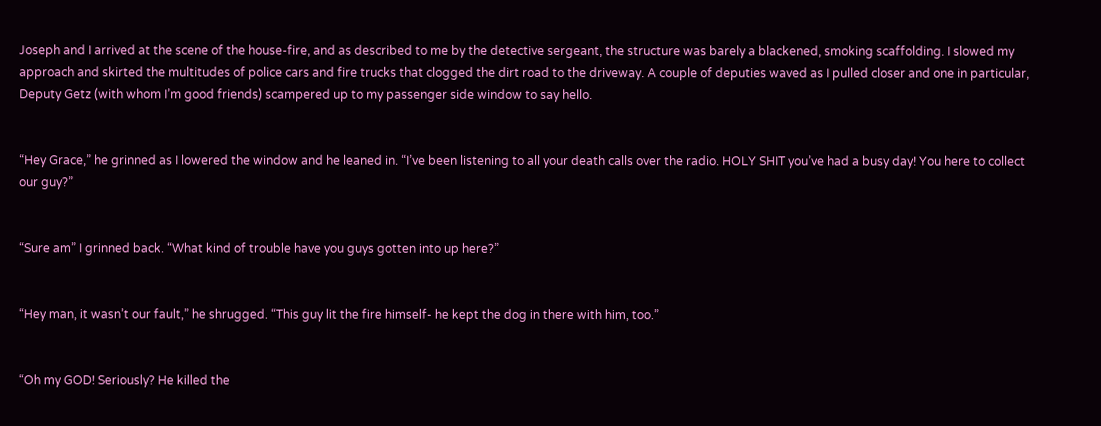Joseph and I arrived at the scene of the house-fire, and as described to me by the detective sergeant, the structure was barely a blackened, smoking scaffolding. I slowed my approach and skirted the multitudes of police cars and fire trucks that clogged the dirt road to the driveway. A couple of deputies waved as I pulled closer and one in particular, Deputy Getz (with whom I’m good friends) scampered up to my passenger side window to say hello.


“Hey Grace,” he grinned as I lowered the window and he leaned in. “I’ve been listening to all your death calls over the radio. HOLY SHIT you’ve had a busy day! You here to collect our guy?”


“Sure am” I grinned back. “What kind of trouble have you guys gotten into up here?”


“Hey man, it wasn’t our fault,” he shrugged. “This guy lit the fire himself- he kept the dog in there with him, too.”


“Oh my GOD! Seriously? He killed the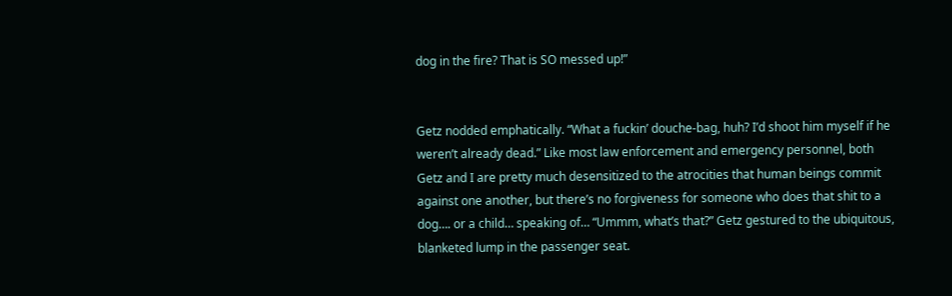dog in the fire? That is SO messed up!”


Getz nodded emphatically. “What a fuckin’ douche-bag, huh? I’d shoot him myself if he weren’t already dead.” Like most law enforcement and emergency personnel, both Getz and I are pretty much desensitized to the atrocities that human beings commit against one another, but there’s no forgiveness for someone who does that shit to a dog…. or a child… speaking of… “Ummm, what’s that?” Getz gestured to the ubiquitous, blanketed lump in the passenger seat.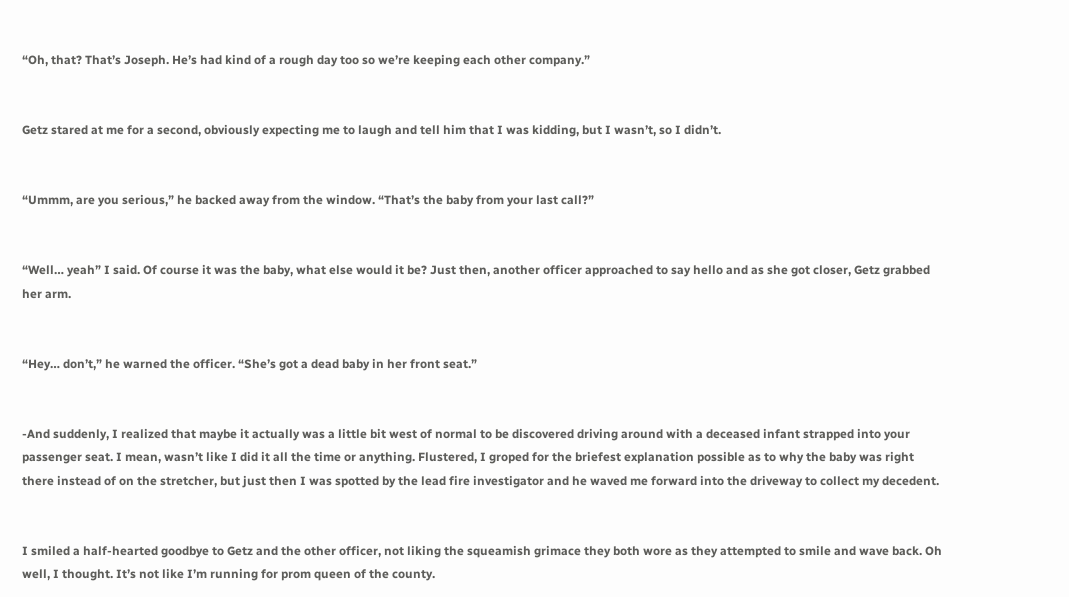“Oh, that? That’s Joseph. He’s had kind of a rough day too so we’re keeping each other company.”


Getz stared at me for a second, obviously expecting me to laugh and tell him that I was kidding, but I wasn’t, so I didn’t.


“Ummm, are you serious,” he backed away from the window. “That’s the baby from your last call?”


“Well… yeah” I said. Of course it was the baby, what else would it be? Just then, another officer approached to say hello and as she got closer, Getz grabbed her arm.


“Hey… don’t,” he warned the officer. “She’s got a dead baby in her front seat.”


-And suddenly, I realized that maybe it actually was a little bit west of normal to be discovered driving around with a deceased infant strapped into your passenger seat. I mean, wasn’t like I did it all the time or anything. Flustered, I groped for the briefest explanation possible as to why the baby was right there instead of on the stretcher, but just then I was spotted by the lead fire investigator and he waved me forward into the driveway to collect my decedent.


I smiled a half-hearted goodbye to Getz and the other officer, not liking the squeamish grimace they both wore as they attempted to smile and wave back. Oh well, I thought. It’s not like I’m running for prom queen of the county.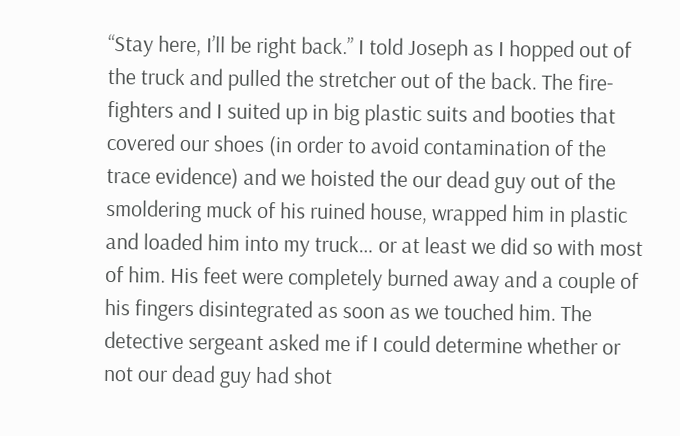“Stay here, I’ll be right back.” I told Joseph as I hopped out of the truck and pulled the stretcher out of the back. The fire-fighters and I suited up in big plastic suits and booties that covered our shoes (in order to avoid contamination of the trace evidence) and we hoisted the our dead guy out of the smoldering muck of his ruined house, wrapped him in plastic and loaded him into my truck… or at least we did so with most of him. His feet were completely burned away and a couple of his fingers disintegrated as soon as we touched him. The detective sergeant asked me if I could determine whether or not our dead guy had shot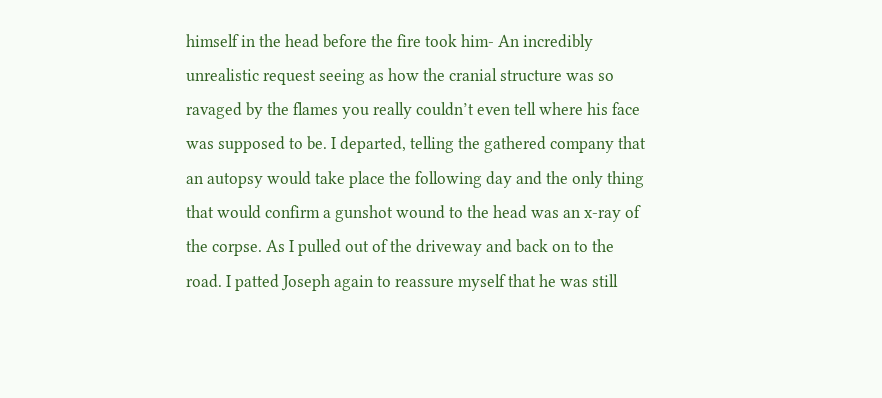himself in the head before the fire took him- An incredibly unrealistic request seeing as how the cranial structure was so ravaged by the flames you really couldn’t even tell where his face was supposed to be. I departed, telling the gathered company that an autopsy would take place the following day and the only thing that would confirm a gunshot wound to the head was an x-ray of the corpse. As I pulled out of the driveway and back on to the road. I patted Joseph again to reassure myself that he was still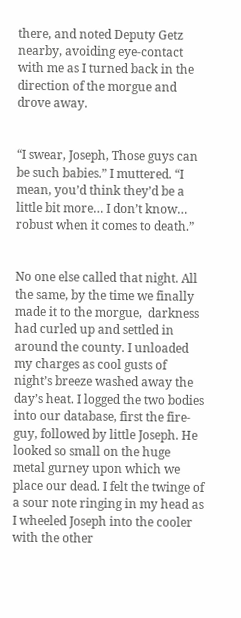there, and noted Deputy Getz nearby, avoiding eye-contact with me as I turned back in the direction of the morgue and drove away.


“I swear, Joseph, Those guys can be such babies.” I muttered. “I mean, you’d think they’d be a little bit more… I don’t know… robust when it comes to death.”


No one else called that night. All the same, by the time we finally made it to the morgue,  darkness had curled up and settled in around the county. I unloaded my charges as cool gusts of  night’s breeze washed away the day’s heat. I logged the two bodies into our database, first the fire-guy, followed by little Joseph. He looked so small on the huge metal gurney upon which we place our dead. I felt the twinge of a sour note ringing in my head as I wheeled Joseph into the cooler with the other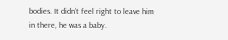bodies. It didn’t feel right to leave him in there, he was a baby.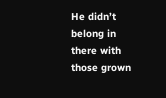He didn’t belong in there with those grown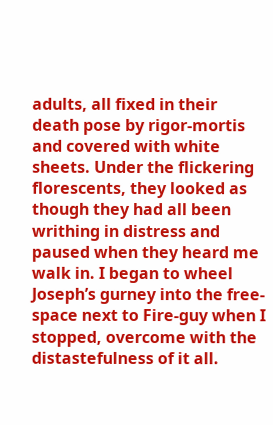adults, all fixed in their death pose by rigor-mortis and covered with white sheets. Under the flickering florescents, they looked as though they had all been writhing in distress and paused when they heard me walk in. I began to wheel Joseph’s gurney into the free-space next to Fire-guy when I stopped, overcome with the distastefulness of it all.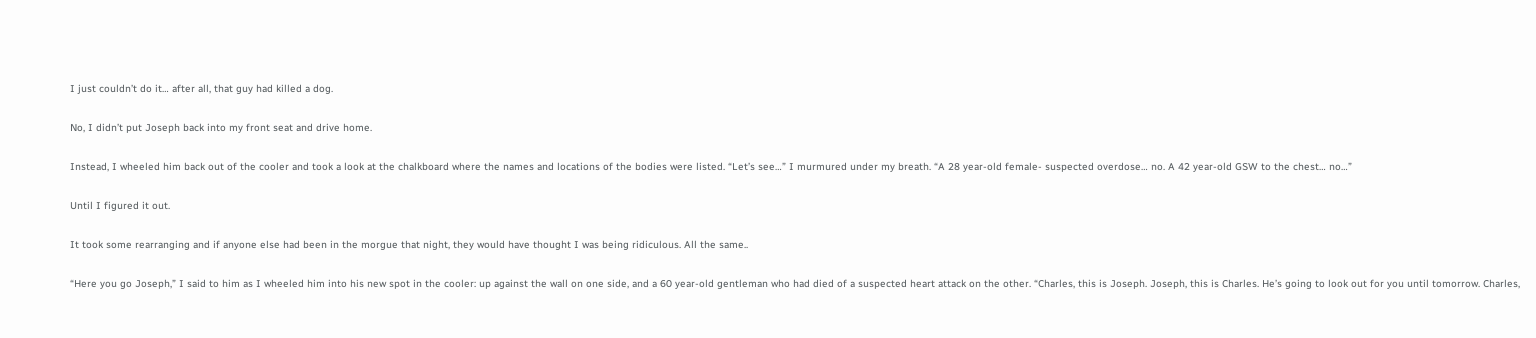I just couldn’t do it… after all, that guy had killed a dog.


No, I didn’t put Joseph back into my front seat and drive home.


Instead, I wheeled him back out of the cooler and took a look at the chalkboard where the names and locations of the bodies were listed. “Let’s see…” I murmured under my breath. “A 28 year-old female- suspected overdose… no. A 42 year-old GSW to the chest… no…”


Until I figured it out.


It took some rearranging and if anyone else had been in the morgue that night, they would have thought I was being ridiculous. All the same..


“Here you go Joseph,” I said to him as I wheeled him into his new spot in the cooler: up against the wall on one side, and a 60 year-old gentleman who had died of a suspected heart attack on the other. “Charles, this is Joseph. Joseph, this is Charles. He’s going to look out for you until tomorrow. Charles,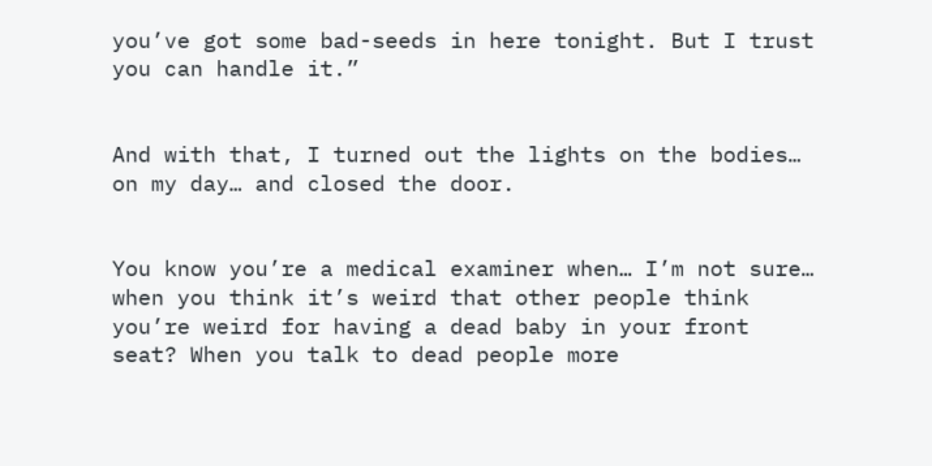you’ve got some bad-seeds in here tonight. But I trust you can handle it.”


And with that, I turned out the lights on the bodies… on my day… and closed the door.


You know you’re a medical examiner when… I’m not sure… when you think it’s weird that other people think you’re weird for having a dead baby in your front seat? When you talk to dead people more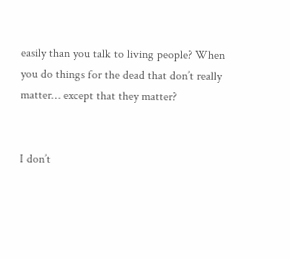easily than you talk to living people? When you do things for the dead that don’t really matter… except that they matter?


I don’t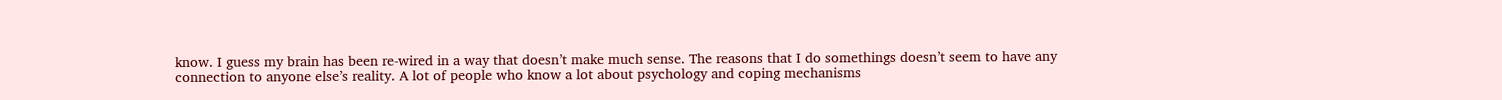know. I guess my brain has been re-wired in a way that doesn’t make much sense. The reasons that I do somethings doesn’t seem to have any connection to anyone else’s reality. A lot of people who know a lot about psychology and coping mechanisms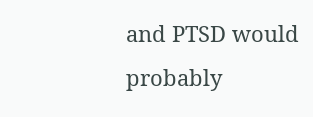and PTSD would probably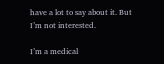have a lot to say about it. But I’m not interested.

I’m a medical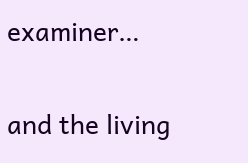examiner…

and the living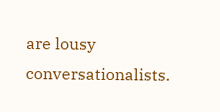are lousy conversationalists.